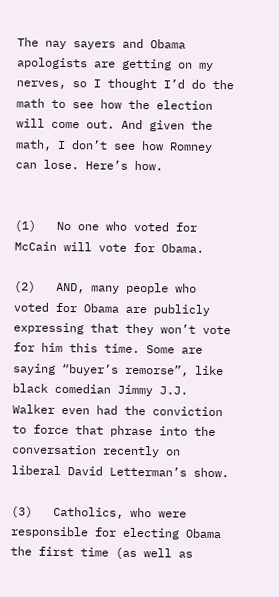The nay sayers and Obama apologists are getting on my nerves, so I thought I’d do the math to see how the election will come out. And given the math, I don’t see how Romney can lose. Here’s how.


(1)   No one who voted for McCain will vote for Obama.

(2)   AND, many people who voted for Obama are publicly expressing that they won’t vote for him this time. Some are saying “buyer’s remorse”, like black comedian Jimmy J.J. Walker even had the conviction to force that phrase into the conversation recently on liberal David Letterman’s show.

(3)   Catholics, who were responsible for electing Obama the first time (as well as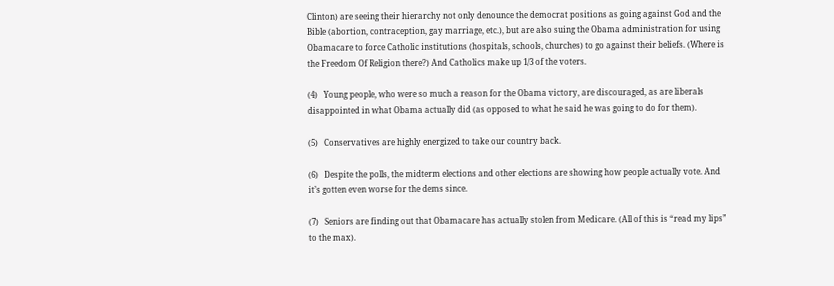Clinton) are seeing their hierarchy not only denounce the democrat positions as going against God and the Bible (abortion, contraception, gay marriage, etc.), but are also suing the Obama administration for using Obamacare to force Catholic institutions (hospitals, schools, churches) to go against their beliefs. (Where is the Freedom Of Religion there?) And Catholics make up 1/3 of the voters.

(4)   Young people, who were so much a reason for the Obama victory, are discouraged, as are liberals disappointed in what Obama actually did (as opposed to what he said he was going to do for them).

(5)   Conservatives are highly energized to take our country back.

(6)   Despite the polls, the midterm elections and other elections are showing how people actually vote. And it’s gotten even worse for the dems since.

(7)   Seniors are finding out that Obamacare has actually stolen from Medicare. (All of this is “read my lips” to the max).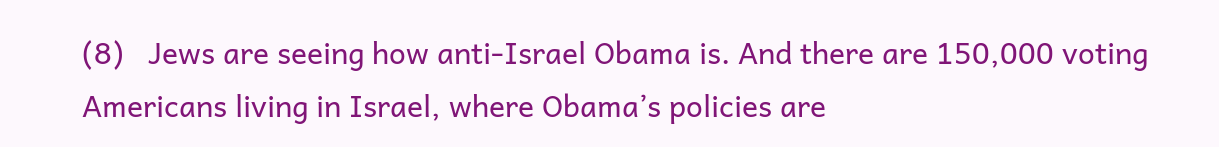(8)   Jews are seeing how anti-Israel Obama is. And there are 150,000 voting Americans living in Israel, where Obama’s policies are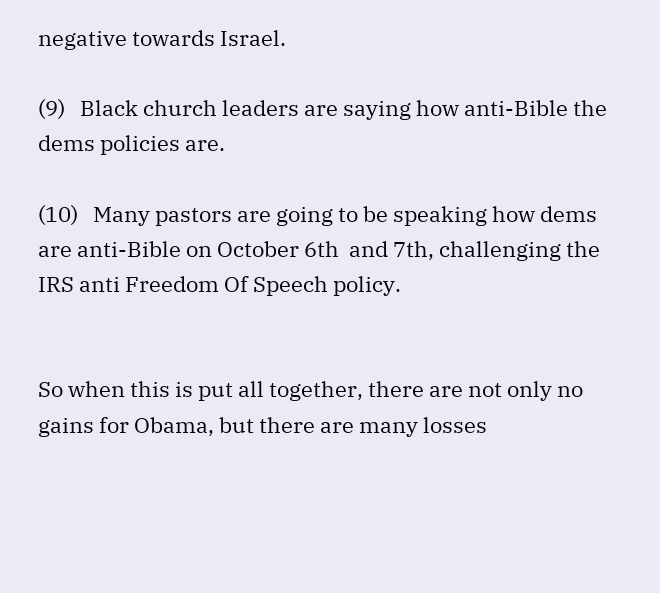negative towards Israel.

(9)   Black church leaders are saying how anti-Bible the dems policies are.

(10)   Many pastors are going to be speaking how dems are anti-Bible on October 6th  and 7th, challenging the IRS anti Freedom Of Speech policy.


So when this is put all together, there are not only no gains for Obama, but there are many losses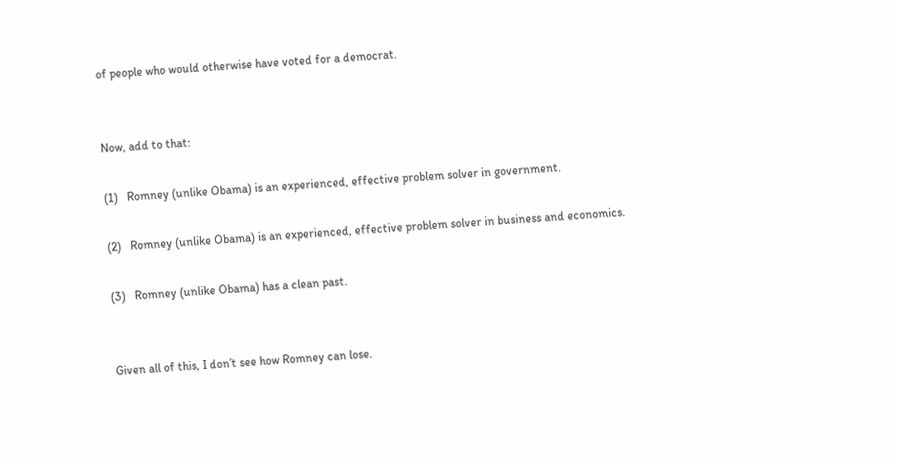of people who would otherwise have voted for a democrat.


Now, add to that:

(1)   Romney (unlike Obama) is an experienced, effective problem solver in government.

(2)   Romney (unlike Obama) is an experienced, effective problem solver in business and economics.

(3)   Romney (unlike Obama) has a clean past.


Given all of this, I don’t see how Romney can lose.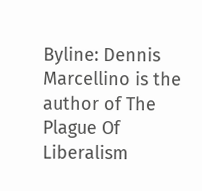Byline: Dennis Marcellino is the author of The Plague Of Liberalism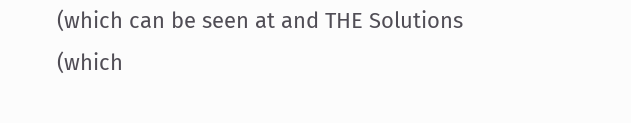(which can be seen at and THE Solutions (which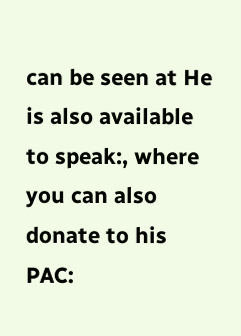can be seen at He is also available to speak:, where you can also donate to his PAC: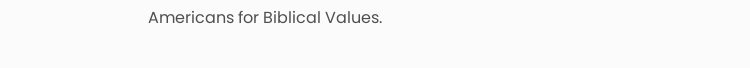Americans for Biblical Values.